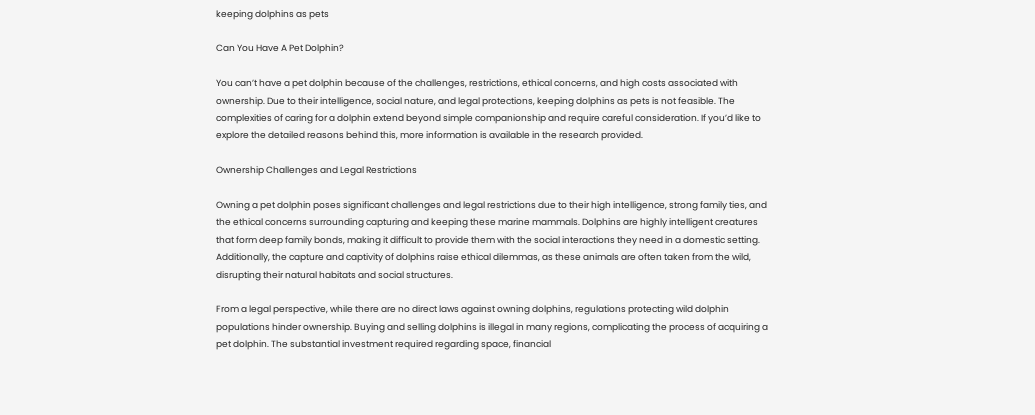keeping dolphins as pets

Can You Have A Pet Dolphin?

You can’t have a pet dolphin because of the challenges, restrictions, ethical concerns, and high costs associated with ownership. Due to their intelligence, social nature, and legal protections, keeping dolphins as pets is not feasible. The complexities of caring for a dolphin extend beyond simple companionship and require careful consideration. If you’d like to explore the detailed reasons behind this, more information is available in the research provided.

Ownership Challenges and Legal Restrictions

Owning a pet dolphin poses significant challenges and legal restrictions due to their high intelligence, strong family ties, and the ethical concerns surrounding capturing and keeping these marine mammals. Dolphins are highly intelligent creatures that form deep family bonds, making it difficult to provide them with the social interactions they need in a domestic setting. Additionally, the capture and captivity of dolphins raise ethical dilemmas, as these animals are often taken from the wild, disrupting their natural habitats and social structures.

From a legal perspective, while there are no direct laws against owning dolphins, regulations protecting wild dolphin populations hinder ownership. Buying and selling dolphins is illegal in many regions, complicating the process of acquiring a pet dolphin. The substantial investment required regarding space, financial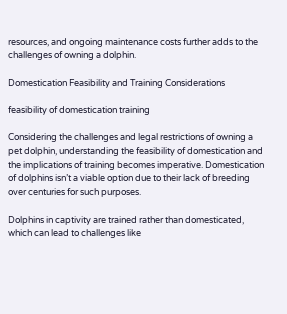resources, and ongoing maintenance costs further adds to the challenges of owning a dolphin.

Domestication Feasibility and Training Considerations

feasibility of domestication training

Considering the challenges and legal restrictions of owning a pet dolphin, understanding the feasibility of domestication and the implications of training becomes imperative. Domestication of dolphins isn’t a viable option due to their lack of breeding over centuries for such purposes.

Dolphins in captivity are trained rather than domesticated, which can lead to challenges like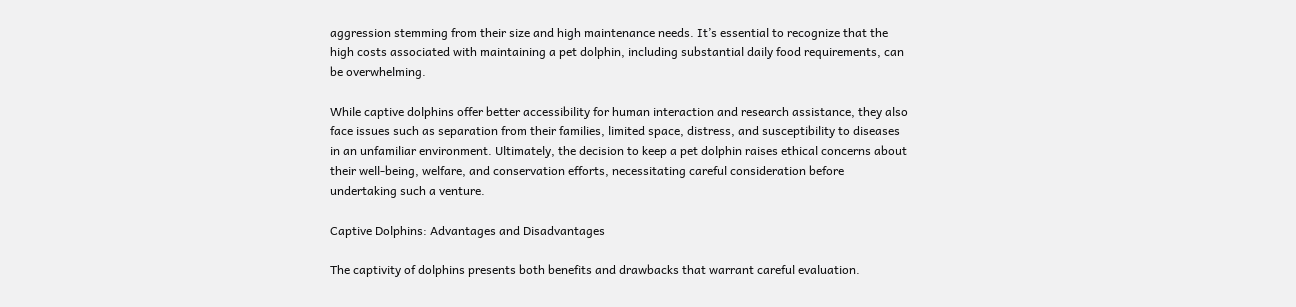aggression stemming from their size and high maintenance needs. It’s essential to recognize that the high costs associated with maintaining a pet dolphin, including substantial daily food requirements, can be overwhelming.

While captive dolphins offer better accessibility for human interaction and research assistance, they also face issues such as separation from their families, limited space, distress, and susceptibility to diseases in an unfamiliar environment. Ultimately, the decision to keep a pet dolphin raises ethical concerns about their well-being, welfare, and conservation efforts, necessitating careful consideration before undertaking such a venture.

Captive Dolphins: Advantages and Disadvantages

The captivity of dolphins presents both benefits and drawbacks that warrant careful evaluation.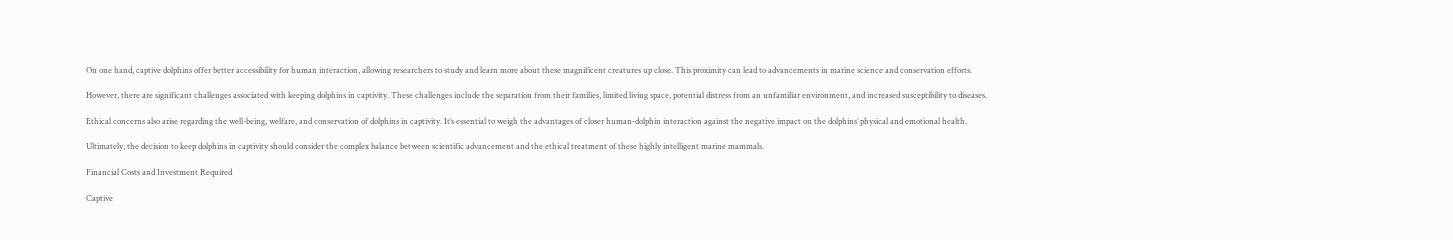On one hand, captive dolphins offer better accessibility for human interaction, allowing researchers to study and learn more about these magnificent creatures up close. This proximity can lead to advancements in marine science and conservation efforts.

However, there are significant challenges associated with keeping dolphins in captivity. These challenges include the separation from their families, limited living space, potential distress from an unfamiliar environment, and increased susceptibility to diseases.

Ethical concerns also arise regarding the well-being, welfare, and conservation of dolphins in captivity. It’s essential to weigh the advantages of closer human-dolphin interaction against the negative impact on the dolphins’ physical and emotional health.

Ultimately, the decision to keep dolphins in captivity should consider the complex balance between scientific advancement and the ethical treatment of these highly intelligent marine mammals.

Financial Costs and Investment Required

Captive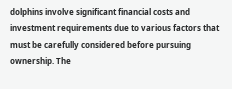dolphins involve significant financial costs and investment requirements due to various factors that must be carefully considered before pursuing ownership. The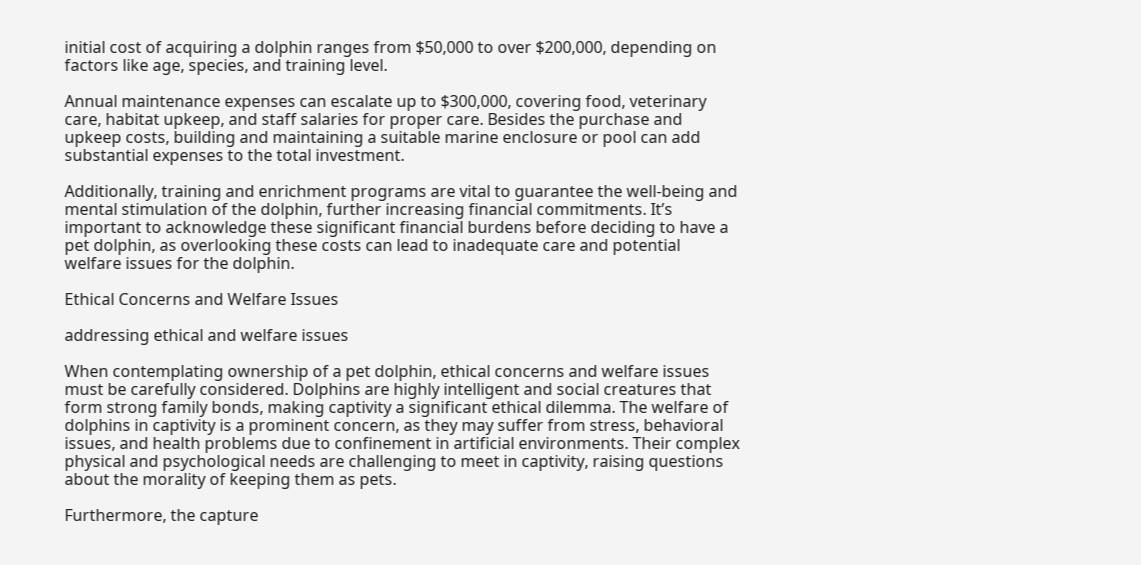initial cost of acquiring a dolphin ranges from $50,000 to over $200,000, depending on factors like age, species, and training level.

Annual maintenance expenses can escalate up to $300,000, covering food, veterinary care, habitat upkeep, and staff salaries for proper care. Besides the purchase and upkeep costs, building and maintaining a suitable marine enclosure or pool can add substantial expenses to the total investment.

Additionally, training and enrichment programs are vital to guarantee the well-being and mental stimulation of the dolphin, further increasing financial commitments. It’s important to acknowledge these significant financial burdens before deciding to have a pet dolphin, as overlooking these costs can lead to inadequate care and potential welfare issues for the dolphin.

Ethical Concerns and Welfare Issues

addressing ethical and welfare issues

When contemplating ownership of a pet dolphin, ethical concerns and welfare issues must be carefully considered. Dolphins are highly intelligent and social creatures that form strong family bonds, making captivity a significant ethical dilemma. The welfare of dolphins in captivity is a prominent concern, as they may suffer from stress, behavioral issues, and health problems due to confinement in artificial environments. Their complex physical and psychological needs are challenging to meet in captivity, raising questions about the morality of keeping them as pets.

Furthermore, the capture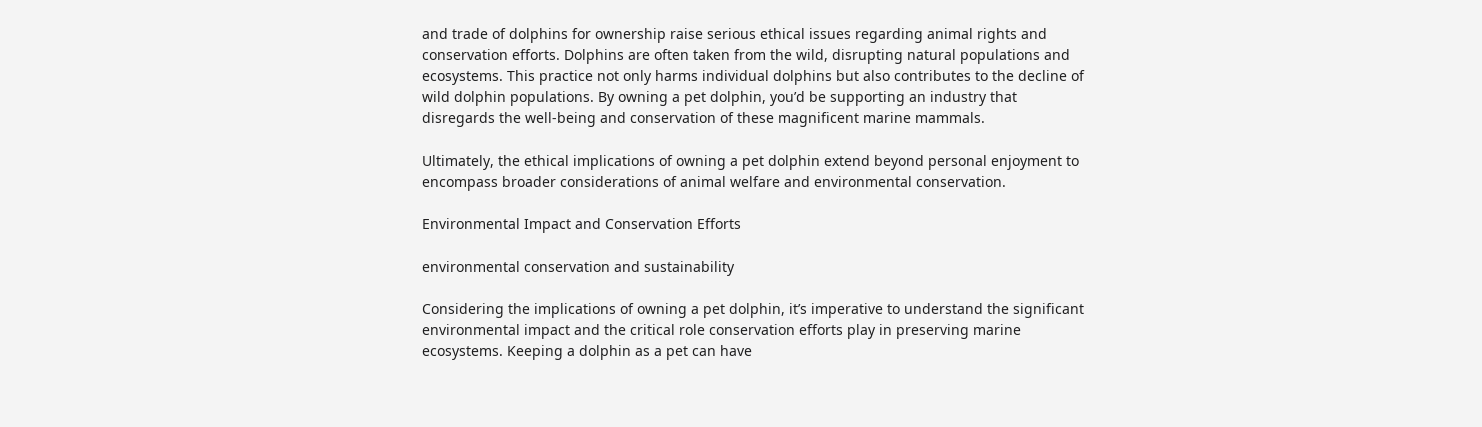and trade of dolphins for ownership raise serious ethical issues regarding animal rights and conservation efforts. Dolphins are often taken from the wild, disrupting natural populations and ecosystems. This practice not only harms individual dolphins but also contributes to the decline of wild dolphin populations. By owning a pet dolphin, you’d be supporting an industry that disregards the well-being and conservation of these magnificent marine mammals.

Ultimately, the ethical implications of owning a pet dolphin extend beyond personal enjoyment to encompass broader considerations of animal welfare and environmental conservation.

Environmental Impact and Conservation Efforts

environmental conservation and sustainability

Considering the implications of owning a pet dolphin, it’s imperative to understand the significant environmental impact and the critical role conservation efforts play in preserving marine ecosystems. Keeping a dolphin as a pet can have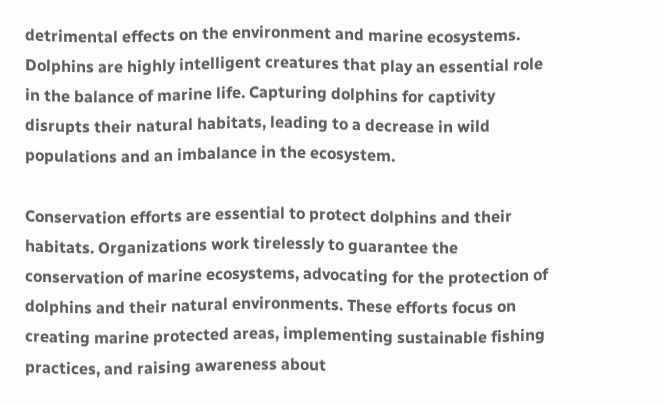detrimental effects on the environment and marine ecosystems. Dolphins are highly intelligent creatures that play an essential role in the balance of marine life. Capturing dolphins for captivity disrupts their natural habitats, leading to a decrease in wild populations and an imbalance in the ecosystem.

Conservation efforts are essential to protect dolphins and their habitats. Organizations work tirelessly to guarantee the conservation of marine ecosystems, advocating for the protection of dolphins and their natural environments. These efforts focus on creating marine protected areas, implementing sustainable fishing practices, and raising awareness about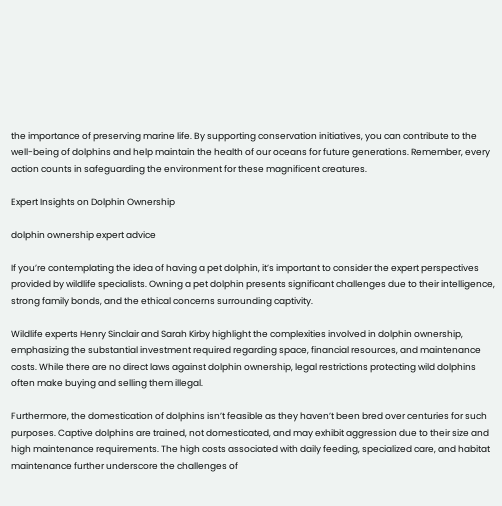the importance of preserving marine life. By supporting conservation initiatives, you can contribute to the well-being of dolphins and help maintain the health of our oceans for future generations. Remember, every action counts in safeguarding the environment for these magnificent creatures.

Expert Insights on Dolphin Ownership

dolphin ownership expert advice

If you’re contemplating the idea of having a pet dolphin, it’s important to consider the expert perspectives provided by wildlife specialists. Owning a pet dolphin presents significant challenges due to their intelligence, strong family bonds, and the ethical concerns surrounding captivity.

Wildlife experts Henry Sinclair and Sarah Kirby highlight the complexities involved in dolphin ownership, emphasizing the substantial investment required regarding space, financial resources, and maintenance costs. While there are no direct laws against dolphin ownership, legal restrictions protecting wild dolphins often make buying and selling them illegal.

Furthermore, the domestication of dolphins isn’t feasible as they haven’t been bred over centuries for such purposes. Captive dolphins are trained, not domesticated, and may exhibit aggression due to their size and high maintenance requirements. The high costs associated with daily feeding, specialized care, and habitat maintenance further underscore the challenges of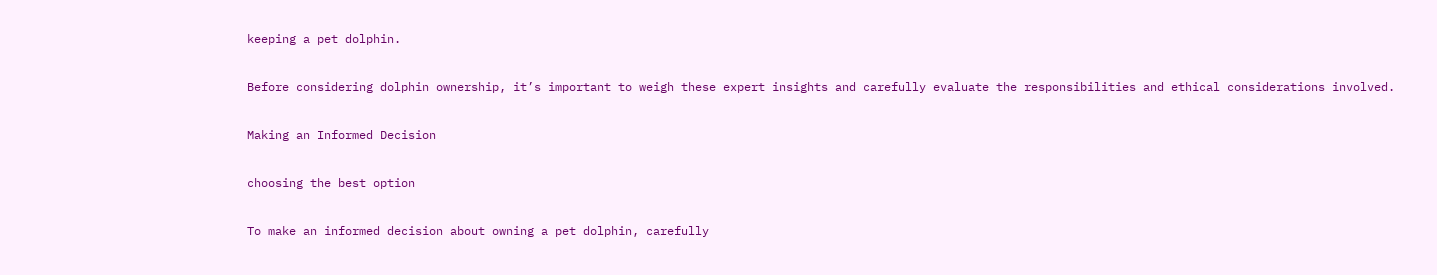keeping a pet dolphin.

Before considering dolphin ownership, it’s important to weigh these expert insights and carefully evaluate the responsibilities and ethical considerations involved.

Making an Informed Decision

choosing the best option

To make an informed decision about owning a pet dolphin, carefully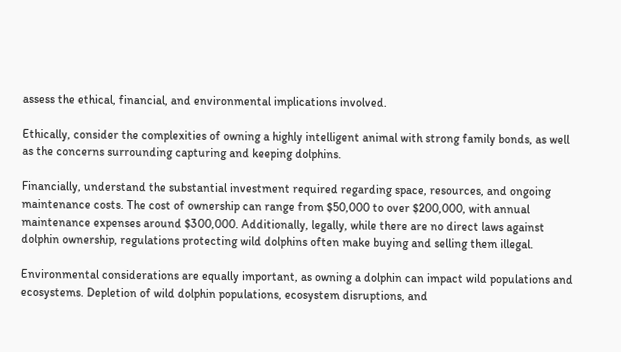assess the ethical, financial, and environmental implications involved.

Ethically, consider the complexities of owning a highly intelligent animal with strong family bonds, as well as the concerns surrounding capturing and keeping dolphins.

Financially, understand the substantial investment required regarding space, resources, and ongoing maintenance costs. The cost of ownership can range from $50,000 to over $200,000, with annual maintenance expenses around $300,000. Additionally, legally, while there are no direct laws against dolphin ownership, regulations protecting wild dolphins often make buying and selling them illegal.

Environmental considerations are equally important, as owning a dolphin can impact wild populations and ecosystems. Depletion of wild dolphin populations, ecosystem disruptions, and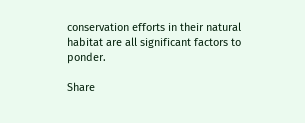conservation efforts in their natural habitat are all significant factors to ponder.

Share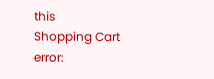this
Shopping Cart
error: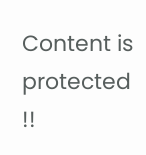Content is protected !!